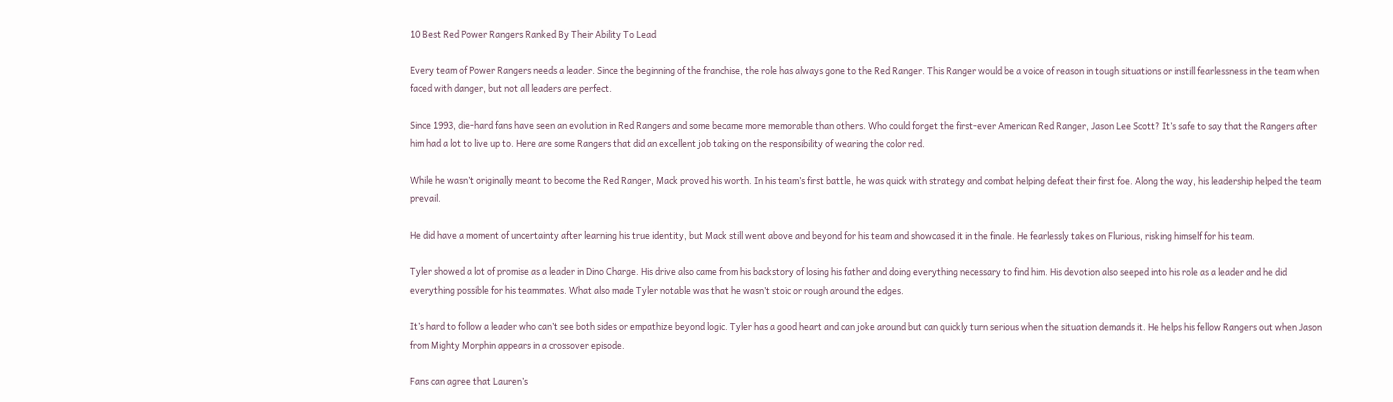10 Best Red Power Rangers Ranked By Their Ability To Lead

Every team of Power Rangers needs a leader. Since the beginning of the franchise, the role has always gone to the Red Ranger. This Ranger would be a voice of reason in tough situations or instill fearlessness in the team when faced with danger, but not all leaders are perfect.

Since 1993, die-hard fans have seen an evolution in Red Rangers and some became more memorable than others. Who could forget the first-ever American Red Ranger, Jason Lee Scott? It’s safe to say that the Rangers after him had a lot to live up to. Here are some Rangers that did an excellent job taking on the responsibility of wearing the color red.

While he wasn’t originally meant to become the Red Ranger, Mack proved his worth. In his team’s first battle, he was quick with strategy and combat helping defeat their first foe. Along the way, his leadership helped the team prevail.

He did have a moment of uncertainty after learning his true identity, but Mack still went above and beyond for his team and showcased it in the finale. He fearlessly takes on Flurious, risking himself for his team.

Tyler showed a lot of promise as a leader in Dino Charge. His drive also came from his backstory of losing his father and doing everything necessary to find him. His devotion also seeped into his role as a leader and he did everything possible for his teammates. What also made Tyler notable was that he wasn’t stoic or rough around the edges.

It’s hard to follow a leader who can’t see both sides or empathize beyond logic. Tyler has a good heart and can joke around but can quickly turn serious when the situation demands it. He helps his fellow Rangers out when Jason from Mighty Morphin appears in a crossover episode.

Fans can agree that Lauren’s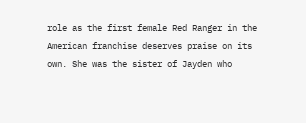role as the first female Red Ranger in the American franchise deserves praise on its own. She was the sister of Jayden who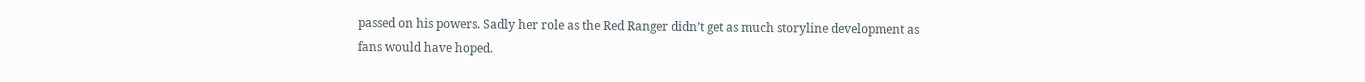passed on his powers. Sadly her role as the Red Ranger didn’t get as much storyline development as fans would have hoped.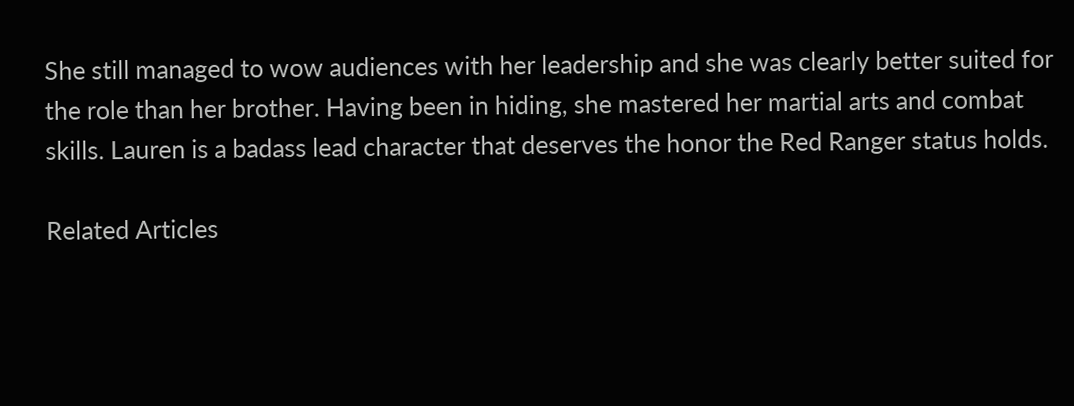She still managed to wow audiences with her leadership and she was clearly better suited for the role than her brother. Having been in hiding, she mastered her martial arts and combat skills. Lauren is a badass lead character that deserves the honor the Red Ranger status holds.

Related Articles